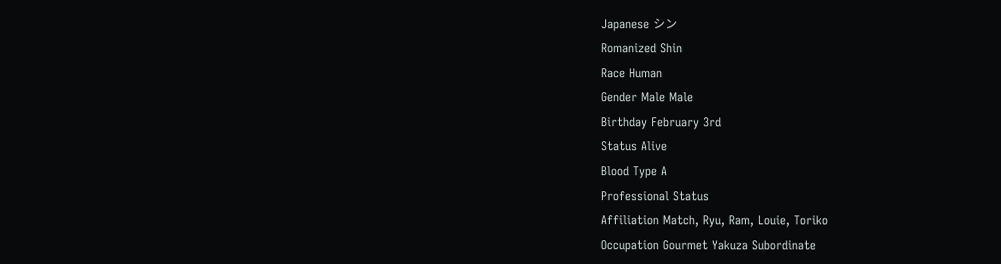Japanese シン
Romanized Shin
Race Human
Gender Male Male
Birthday February 3rd
Status Alive
Blood Type A
Professional Status
Affiliation Match, Ryu, Ram, Louie, Toriko
Occupation Gourmet Yakuza Subordinate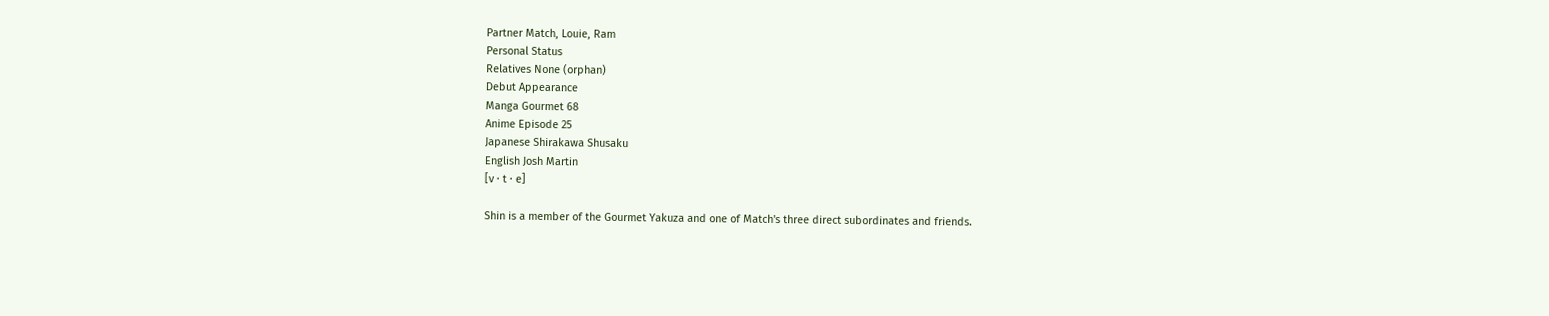Partner Match, Louie, Ram
Personal Status
Relatives None (orphan)
Debut Appearance
Manga Gourmet 68
Anime Episode 25
Japanese Shirakawa Shusaku
English Josh Martin
[v · t · e]

Shin is a member of the Gourmet Yakuza and one of Match's three direct subordinates and friends.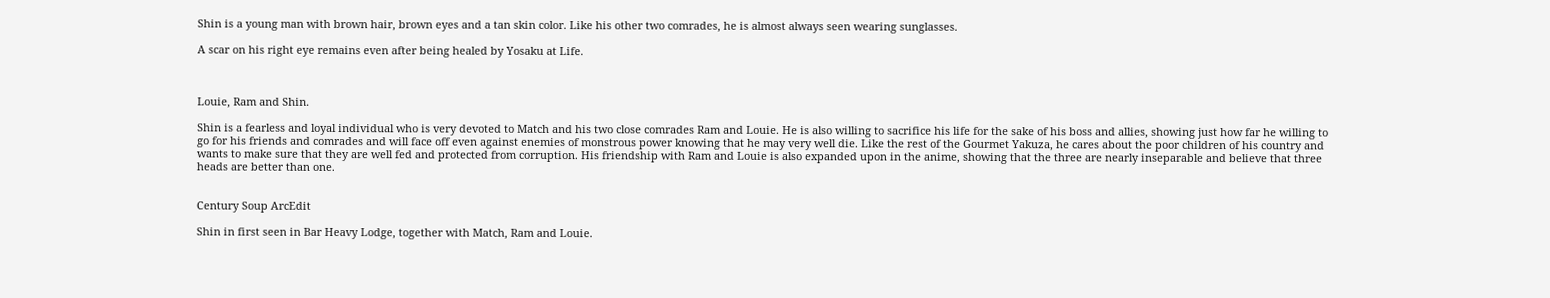Shin is a young man with brown hair, brown eyes and a tan skin color. Like his other two comrades, he is almost always seen wearing sunglasses.

A scar on his right eye remains even after being healed by Yosaku at Life.



Louie, Ram and Shin.

Shin is a fearless and loyal individual who is very devoted to Match and his two close comrades Ram and Louie. He is also willing to sacrifice his life for the sake of his boss and allies, showing just how far he willing to go for his friends and comrades and will face off even against enemies of monstrous power knowing that he may very well die. Like the rest of the Gourmet Yakuza, he cares about the poor children of his country and wants to make sure that they are well fed and protected from corruption. His friendship with Ram and Louie is also expanded upon in the anime, showing that the three are nearly inseparable and believe that three heads are better than one.


Century Soup ArcEdit

Shin in first seen in Bar Heavy Lodge, together with Match, Ram and Louie.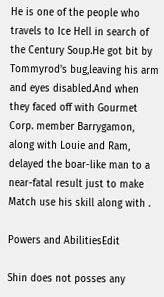He is one of the people who travels to Ice Hell in search of the Century Soup.He got bit by Tommyrod's bug,leaving his arm and eyes disabled.And when they faced off with Gourmet Corp. member Barrygamon, along with Louie and Ram, delayed the boar-like man to a near-fatal result just to make Match use his skill along with .

Powers and AbilitiesEdit

Shin does not posses any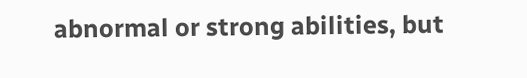abnormal or strong abilities, but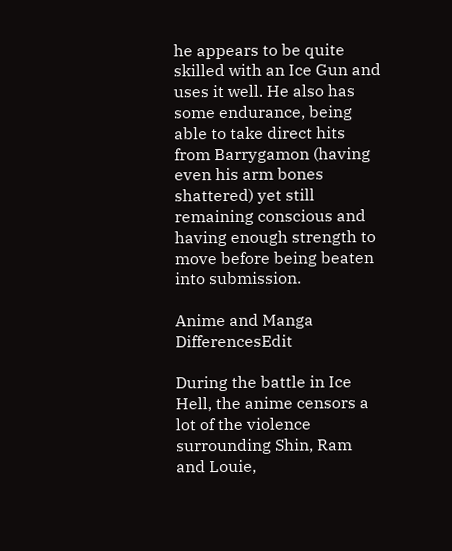he appears to be quite skilled with an Ice Gun and uses it well. He also has some endurance, being able to take direct hits from Barrygamon (having even his arm bones shattered) yet still remaining conscious and having enough strength to move before being beaten into submission.

Anime and Manga DifferencesEdit

During the battle in Ice Hell, the anime censors a lot of the violence surrounding Shin, Ram and Louie,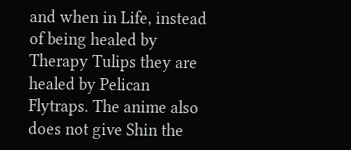and when in Life, instead of being healed by Therapy Tulips they are healed by Pelican Flytraps. The anime also does not give Shin the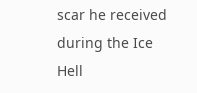scar he received during the Ice Hell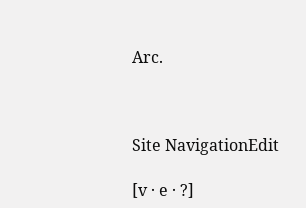Arc.



Site NavigationEdit

[v · e · ?]